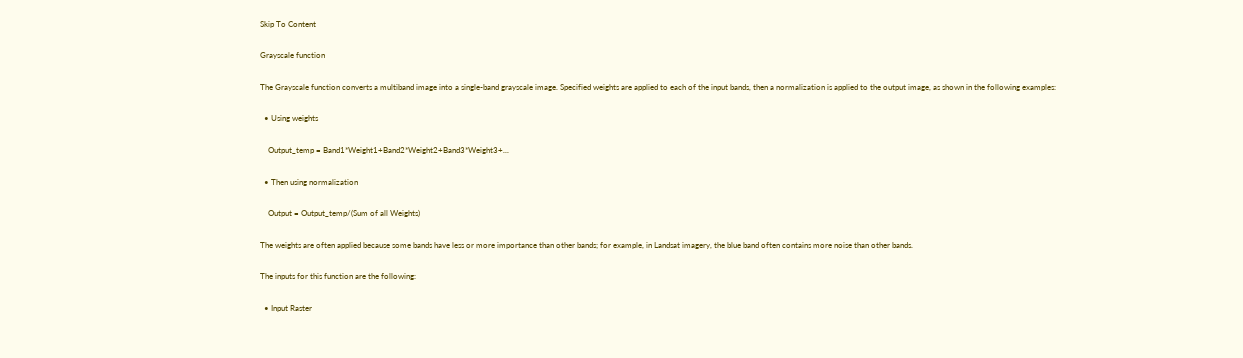Skip To Content

Grayscale function

The Grayscale function converts a multiband image into a single-band grayscale image. Specified weights are applied to each of the input bands, then a normalization is applied to the output image, as shown in the following examples:

  • Using weights

    Output_temp = Band1*Weight1+Band2*Weight2+Band3*Weight3+...

  • Then using normalization

    Output = Output_temp/(Sum of all Weights)

The weights are often applied because some bands have less or more importance than other bands; for example, in Landsat imagery, the blue band often contains more noise than other bands.

The inputs for this function are the following:

  • Input Raster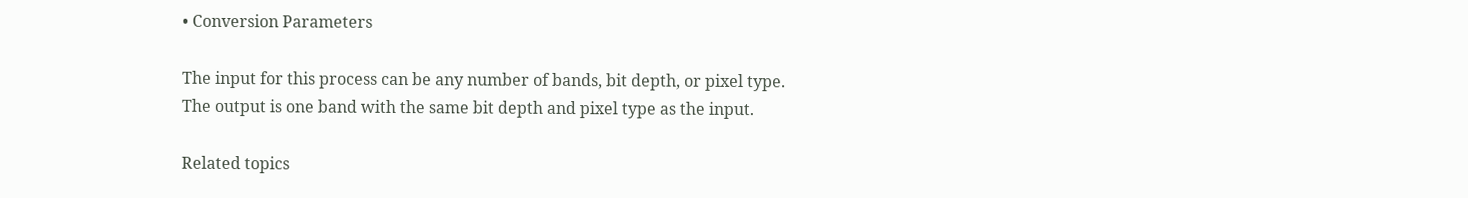• Conversion Parameters

The input for this process can be any number of bands, bit depth, or pixel type. The output is one band with the same bit depth and pixel type as the input.

Related topics